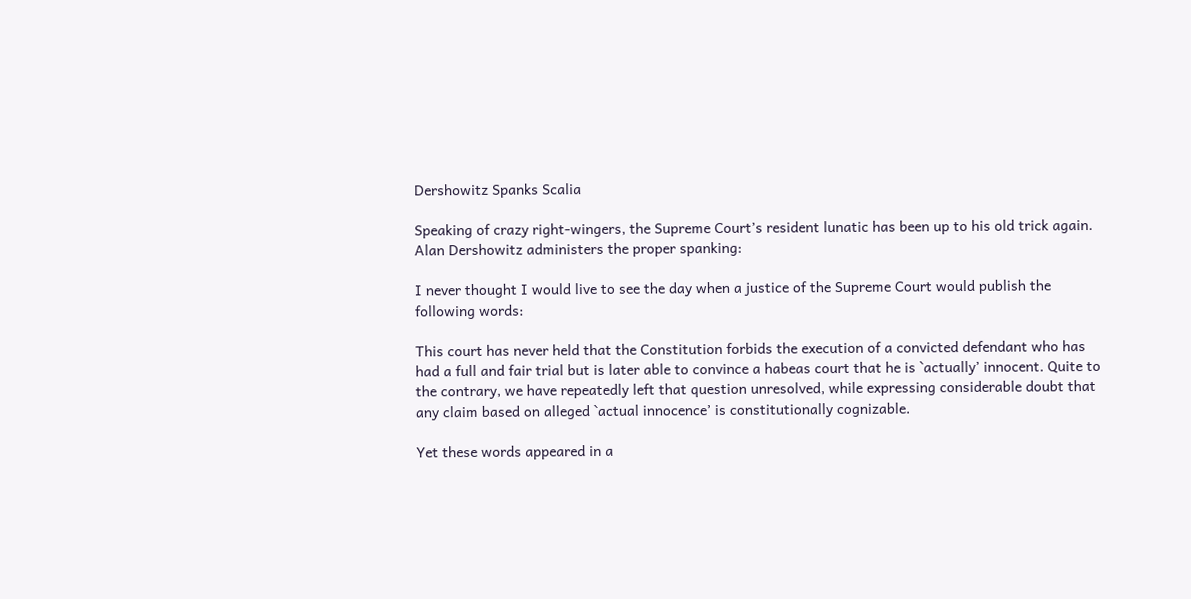Dershowitz Spanks Scalia

Speaking of crazy right-wingers, the Supreme Court’s resident lunatic has been up to his old trick again. Alan Dershowitz administers the proper spanking:

I never thought I would live to see the day when a justice of the Supreme Court would publish the following words:

This court has never held that the Constitution forbids the execution of a convicted defendant who has had a full and fair trial but is later able to convince a habeas court that he is `actually’ innocent. Quite to the contrary, we have repeatedly left that question unresolved, while expressing considerable doubt that any claim based on alleged `actual innocence’ is constitutionally cognizable.

Yet these words appeared in a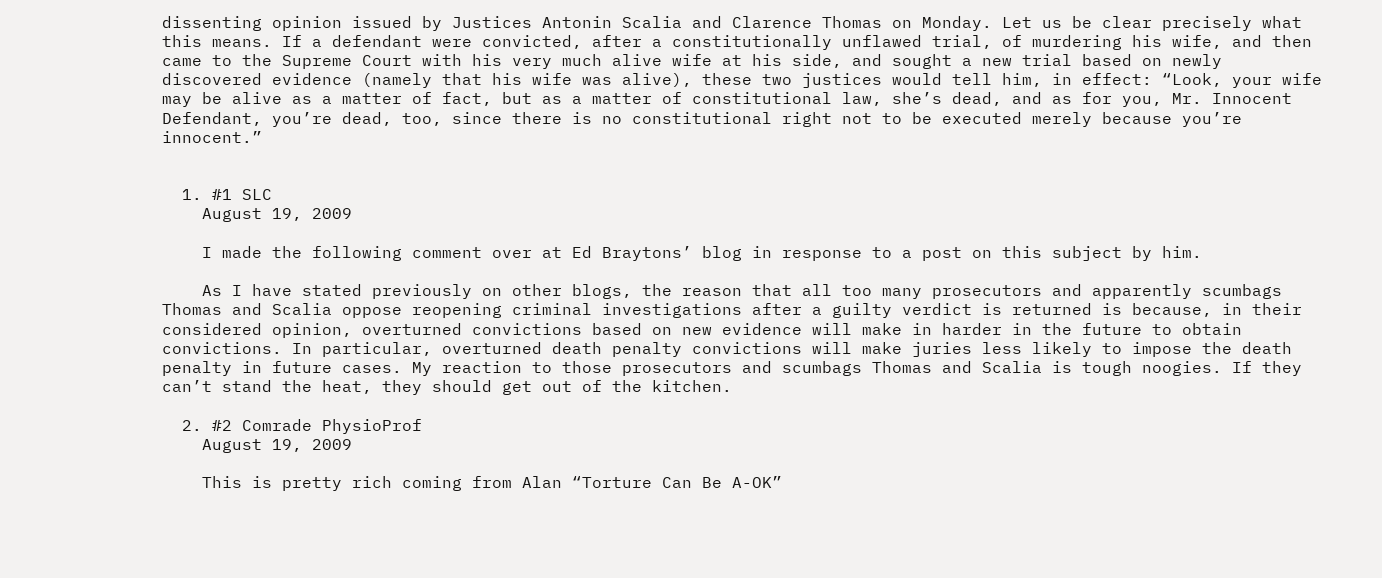dissenting opinion issued by Justices Antonin Scalia and Clarence Thomas on Monday. Let us be clear precisely what this means. If a defendant were convicted, after a constitutionally unflawed trial, of murdering his wife, and then came to the Supreme Court with his very much alive wife at his side, and sought a new trial based on newly discovered evidence (namely that his wife was alive), these two justices would tell him, in effect: “Look, your wife may be alive as a matter of fact, but as a matter of constitutional law, she’s dead, and as for you, Mr. Innocent Defendant, you’re dead, too, since there is no constitutional right not to be executed merely because you’re innocent.”


  1. #1 SLC
    August 19, 2009

    I made the following comment over at Ed Braytons’ blog in response to a post on this subject by him.

    As I have stated previously on other blogs, the reason that all too many prosecutors and apparently scumbags Thomas and Scalia oppose reopening criminal investigations after a guilty verdict is returned is because, in their considered opinion, overturned convictions based on new evidence will make in harder in the future to obtain convictions. In particular, overturned death penalty convictions will make juries less likely to impose the death penalty in future cases. My reaction to those prosecutors and scumbags Thomas and Scalia is tough noogies. If they can’t stand the heat, they should get out of the kitchen.

  2. #2 Comrade PhysioProf
    August 19, 2009

    This is pretty rich coming from Alan “Torture Can Be A-OK”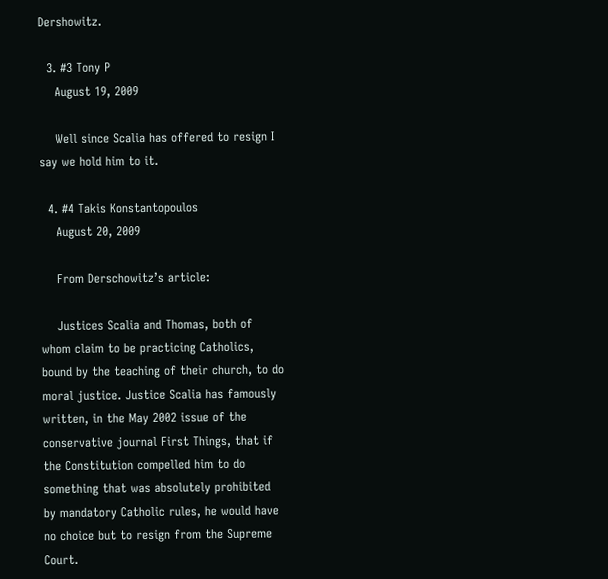Dershowitz.

  3. #3 Tony P
    August 19, 2009

    Well since Scalia has offered to resign I say we hold him to it.

  4. #4 Takis Konstantopoulos
    August 20, 2009

    From Derschowitz’s article:

    Justices Scalia and Thomas, both of whom claim to be practicing Catholics, bound by the teaching of their church, to do moral justice. Justice Scalia has famously written, in the May 2002 issue of the conservative journal First Things, that if the Constitution compelled him to do something that was absolutely prohibited by mandatory Catholic rules, he would have no choice but to resign from the Supreme Court.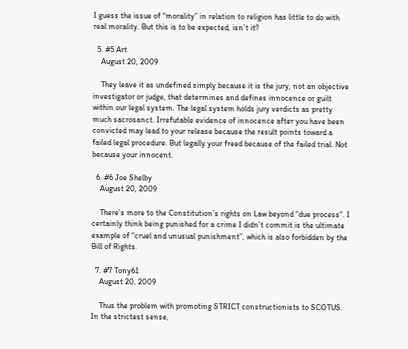I guess the issue of “morality” in relation to religion has little to do with real morality. But this is to be expected, isn’t it?

  5. #5 Art
    August 20, 2009

    They leave it as undefined simply because it is the jury, not an objective investigator or judge, that determines and defines innocence or guilt within our legal system. The legal system holds jury verdicts as pretty much sacrosanct. Irrefutable evidence of innocence after you have been convicted may lead to your release because the result points toward a failed legal procedure. But legally your freed because of the failed trial. Not because your innocent.

  6. #6 Joe Shelby
    August 20, 2009

    There’s more to the Constitution’s rights on Law beyond “due process”. I certainly think being punished for a crime I didn’t commit is the ultimate example of “cruel and unusual punishment”, which is also forbidden by the Bill of Rights.

  7. #7 Tony61
    August 20, 2009

    Thus the problem with promoting STRICT constructionists to SCOTUS. In the strictest sense,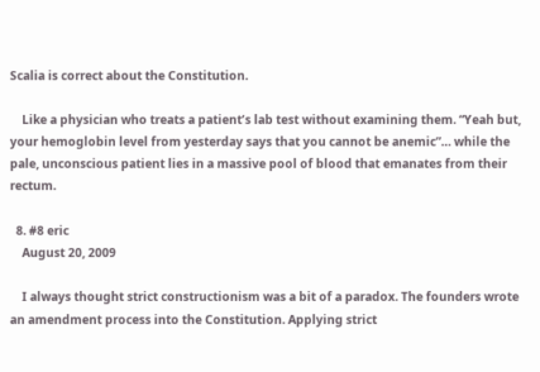Scalia is correct about the Constitution.

    Like a physician who treats a patient’s lab test without examining them. “Yeah but, your hemoglobin level from yesterday says that you cannot be anemic”… while the pale, unconscious patient lies in a massive pool of blood that emanates from their rectum.

  8. #8 eric
    August 20, 2009

    I always thought strict constructionism was a bit of a paradox. The founders wrote an amendment process into the Constitution. Applying strict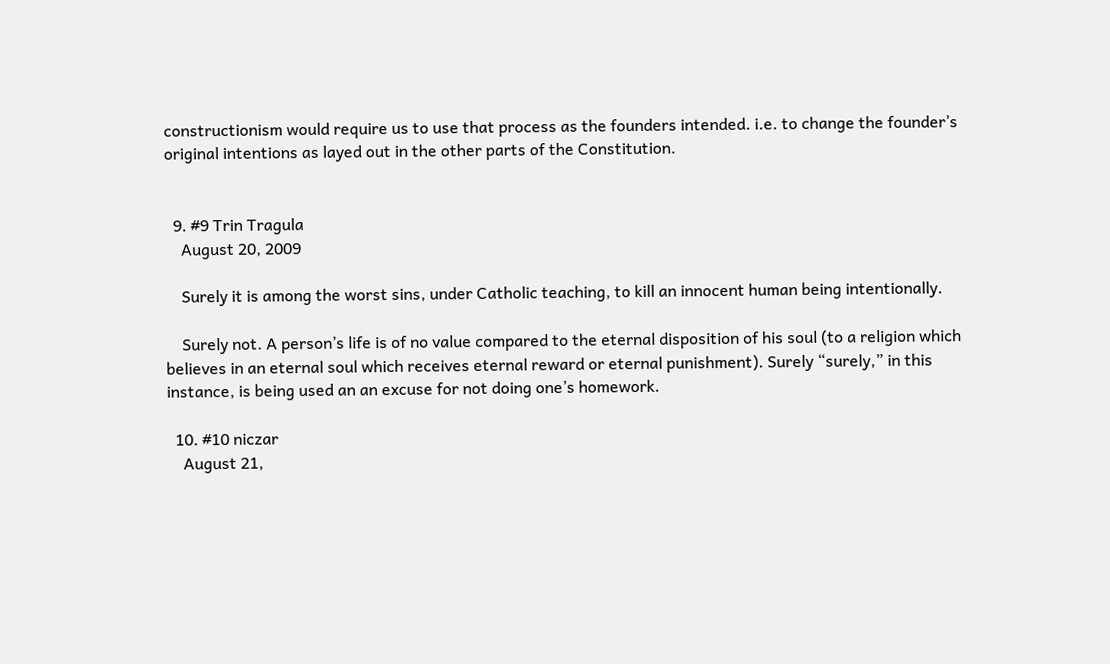constructionism would require us to use that process as the founders intended. i.e. to change the founder’s original intentions as layed out in the other parts of the Constitution.


  9. #9 Trin Tragula
    August 20, 2009

    Surely it is among the worst sins, under Catholic teaching, to kill an innocent human being intentionally.

    Surely not. A person’s life is of no value compared to the eternal disposition of his soul (to a religion which believes in an eternal soul which receives eternal reward or eternal punishment). Surely “surely,” in this instance, is being used an an excuse for not doing one’s homework.

  10. #10 niczar
    August 21,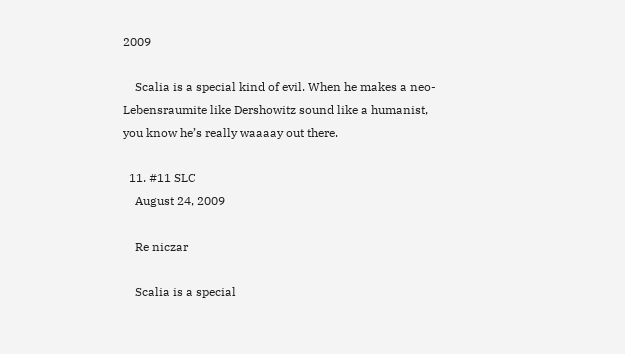2009

    Scalia is a special kind of evil. When he makes a neo-Lebensraumite like Dershowitz sound like a humanist, you know he’s really waaaay out there.

  11. #11 SLC
    August 24, 2009

    Re niczar

    Scalia is a special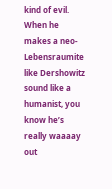kind of evil. When he makes a neo-Lebensraumite like Dershowitz sound like a humanist, you know he’s really waaaay out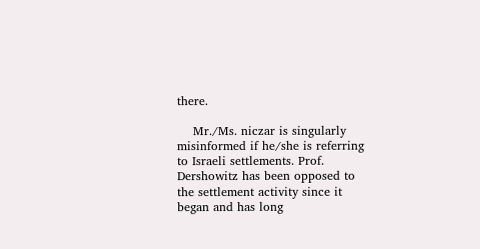there.

    Mr./Ms. niczar is singularly misinformed if he/she is referring to Israeli settlements. Prof. Dershowitz has been opposed to the settlement activity since it began and has long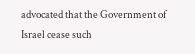advocated that the Government of Israel cease such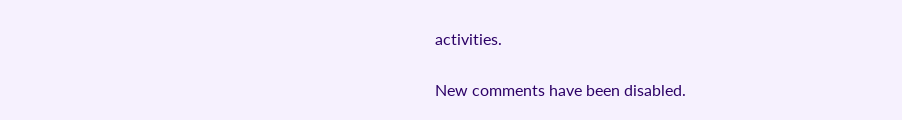activities.

New comments have been disabled.